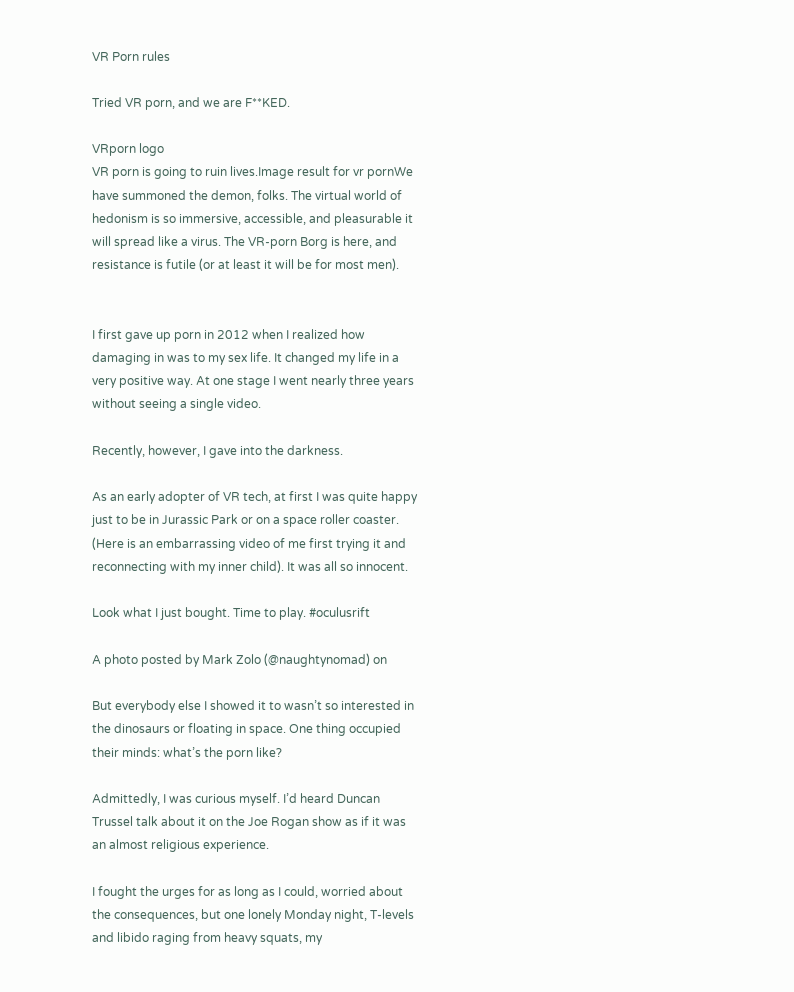VR Porn rules

Tried VR porn, and we are F**KED.

VRporn logo
VR porn is going to ruin lives.Image result for vr pornWe have summoned the demon, folks. The virtual world of hedonism is so immersive, accessible, and pleasurable it will spread like a virus. The VR-porn Borg is here, and resistance is futile (or at least it will be for most men).


I first gave up porn in 2012 when I realized how damaging in was to my sex life. It changed my life in a very positive way. At one stage I went nearly three years without seeing a single video.

Recently, however, I gave into the darkness.

As an early adopter of VR tech, at first I was quite happy just to be in Jurassic Park or on a space roller coaster. (Here is an embarrassing video of me first trying it and reconnecting with my inner child). It was all so innocent.

Look what I just bought. Time to play. #oculusrift

A photo posted by Mark Zolo (@naughtynomad) on

But everybody else I showed it to wasn’t so interested in the dinosaurs or floating in space. One thing occupied their minds: what’s the porn like?

Admittedly, I was curious myself. I’d heard Duncan Trussel talk about it on the Joe Rogan show as if it was an almost religious experience.

I fought the urges for as long as I could, worried about the consequences, but one lonely Monday night, T-levels and libido raging from heavy squats, my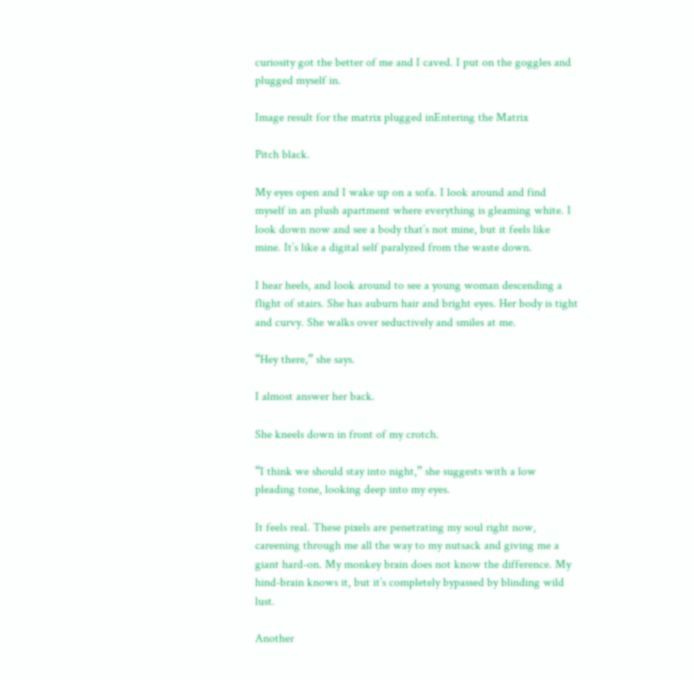curiosity got the better of me and I caved. I put on the goggles and plugged myself in.

Image result for the matrix plugged inEntering the Matrix

Pitch black.

My eyes open and I wake up on a sofa. I look around and find myself in an plush apartment where everything is gleaming white. I look down now and see a body that’s not mine, but it feels like mine. It’s like a digital self paralyzed from the waste down.

I hear heels, and look around to see a young woman descending a flight of stairs. She has auburn hair and bright eyes. Her body is tight and curvy. She walks over seductively and smiles at me.

“Hey there,” she says.

I almost answer her back.

She kneels down in front of my crotch.

“I think we should stay into night,” she suggests with a low pleading tone, looking deep into my eyes.

It feels real. These pixels are penetrating my soul right now, careening through me all the way to my nutsack and giving me a giant hard-on. My monkey brain does not know the difference. My hind-brain knows it, but it’s completely bypassed by blinding wild lust.

Another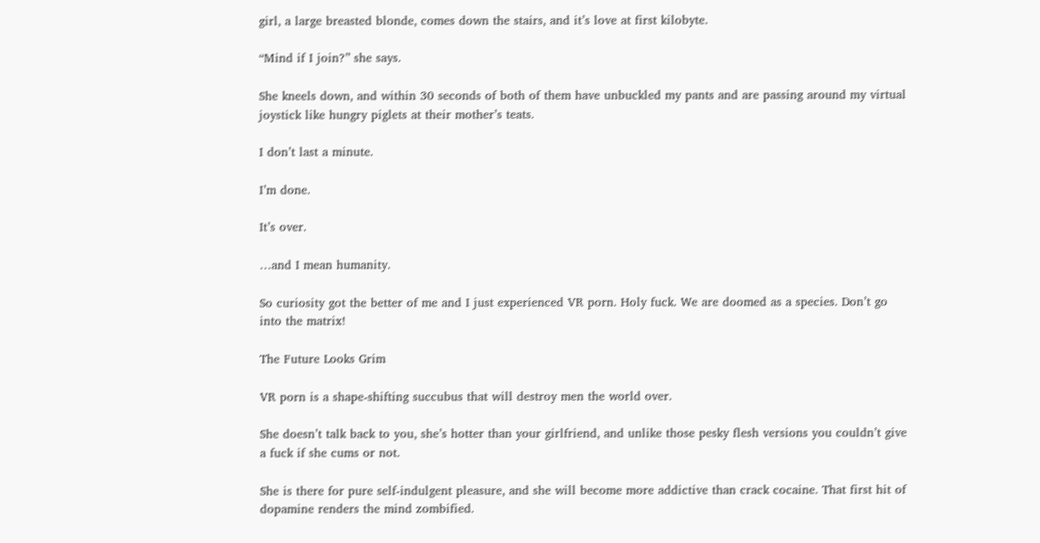girl, a large breasted blonde, comes down the stairs, and it’s love at first kilobyte.

“Mind if I join?” she says.

She kneels down, and within 30 seconds of both of them have unbuckled my pants and are passing around my virtual joystick like hungry piglets at their mother’s teats.

I don’t last a minute.

I’m done.

It’s over.

…and I mean humanity.

So curiosity got the better of me and I just experienced VR porn. Holy fuck. We are doomed as a species. Don’t go into the matrix!

The Future Looks Grim

VR porn is a shape-shifting succubus that will destroy men the world over.

She doesn’t talk back to you, she’s hotter than your girlfriend, and unlike those pesky flesh versions you couldn’t give a fuck if she cums or not.

She is there for pure self-indulgent pleasure, and she will become more addictive than crack cocaine. That first hit of dopamine renders the mind zombified.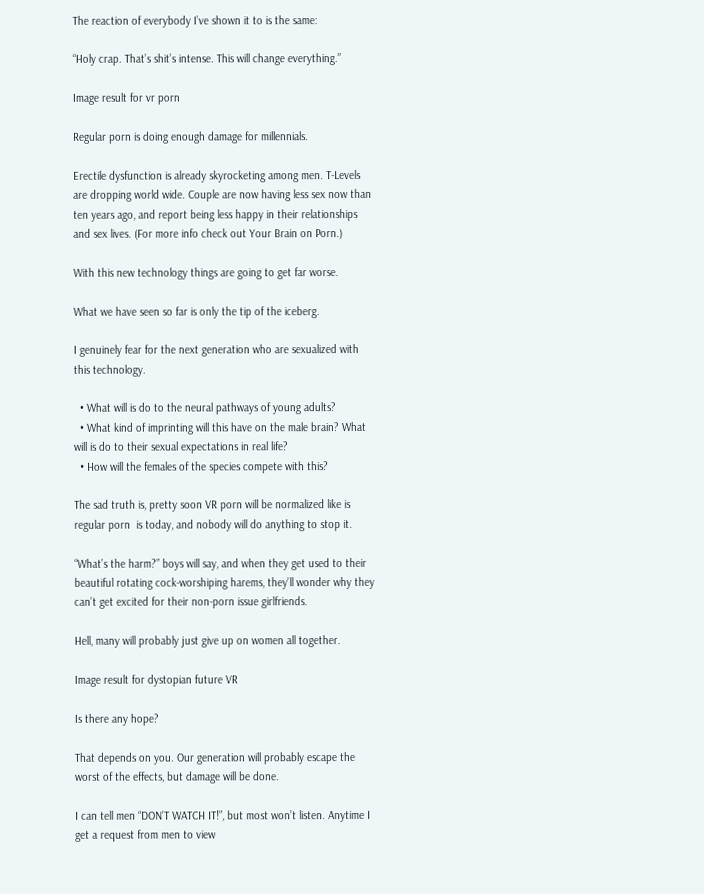The reaction of everybody I’ve shown it to is the same:

“Holy crap. That’s shit’s intense. This will change everything.”

Image result for vr porn

Regular porn is doing enough damage for millennials.

Erectile dysfunction is already skyrocketing among men. T-Levels are dropping world wide. Couple are now having less sex now than ten years ago, and report being less happy in their relationships and sex lives. (For more info check out Your Brain on Porn.)

With this new technology things are going to get far worse.

What we have seen so far is only the tip of the iceberg.

I genuinely fear for the next generation who are sexualized with this technology.

  • What will is do to the neural pathways of young adults?
  • What kind of imprinting will this have on the male brain? What will is do to their sexual expectations in real life?
  • How will the females of the species compete with this?

The sad truth is, pretty soon VR porn will be normalized like is regular porn  is today, and nobody will do anything to stop it.

“What’s the harm?” boys will say, and when they get used to their beautiful rotating cock-worshiping harems, they’ll wonder why they can’t get excited for their non-porn issue girlfriends.

Hell, many will probably just give up on women all together.

Image result for dystopian future VR

Is there any hope?

That depends on you. Our generation will probably escape the worst of the effects, but damage will be done.

I can tell men “DON’T WATCH IT!”, but most won’t listen. Anytime I get a request from men to view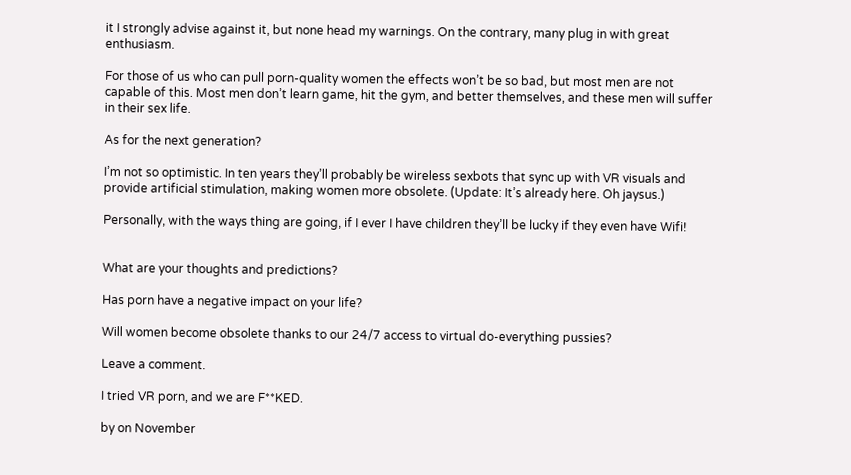it I strongly advise against it, but none head my warnings. On the contrary, many plug in with great enthusiasm.

For those of us who can pull porn-quality women the effects won’t be so bad, but most men are not capable of this. Most men don’t learn game, hit the gym, and better themselves, and these men will suffer in their sex life.

As for the next generation?

I’m not so optimistic. In ten years they’ll probably be wireless sexbots that sync up with VR visuals and provide artificial stimulation, making women more obsolete. (Update: It’s already here. Oh jaysus.)

Personally, with the ways thing are going, if I ever I have children they’ll be lucky if they even have Wifi!


What are your thoughts and predictions?

Has porn have a negative impact on your life?

Will women become obsolete thanks to our 24/7 access to virtual do-everything pussies?

Leave a comment.

I tried VR porn, and we are F**KED.

by on November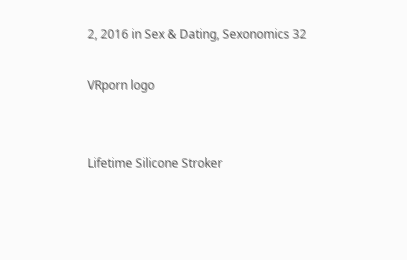2, 2016 in Sex & Dating, Sexonomics 32

VRporn logo


Lifetime Silicone Stroker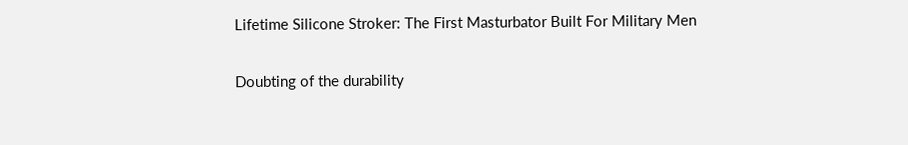Lifetime Silicone Stroker: The First Masturbator Built For Military Men

Doubting of the durability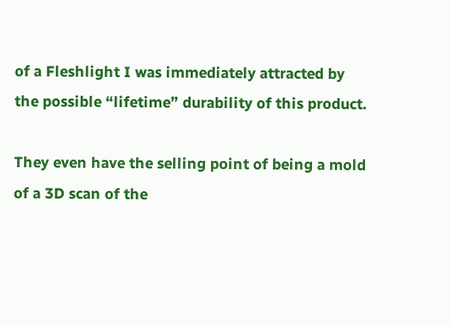of a Fleshlight I was immediately attracted by the possible “lifetime” durability of this product.

They even have the selling point of being a mold of a 3D scan of the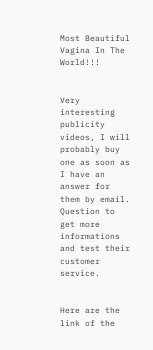Most Beautiful Vagina In The World!!!


Very interesting publicity videos, I will probably buy one as soon as I have an answer for them by email. Question to get more informations and test their customer service.


Here are the link of the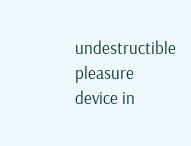undestructible pleasure device in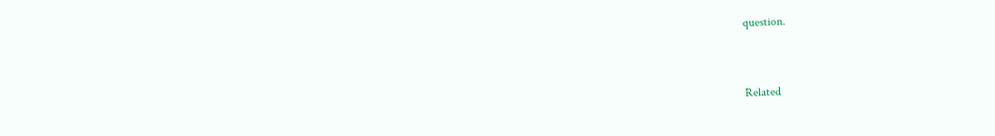question.



Related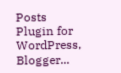Posts Plugin for WordPress, Blogger...